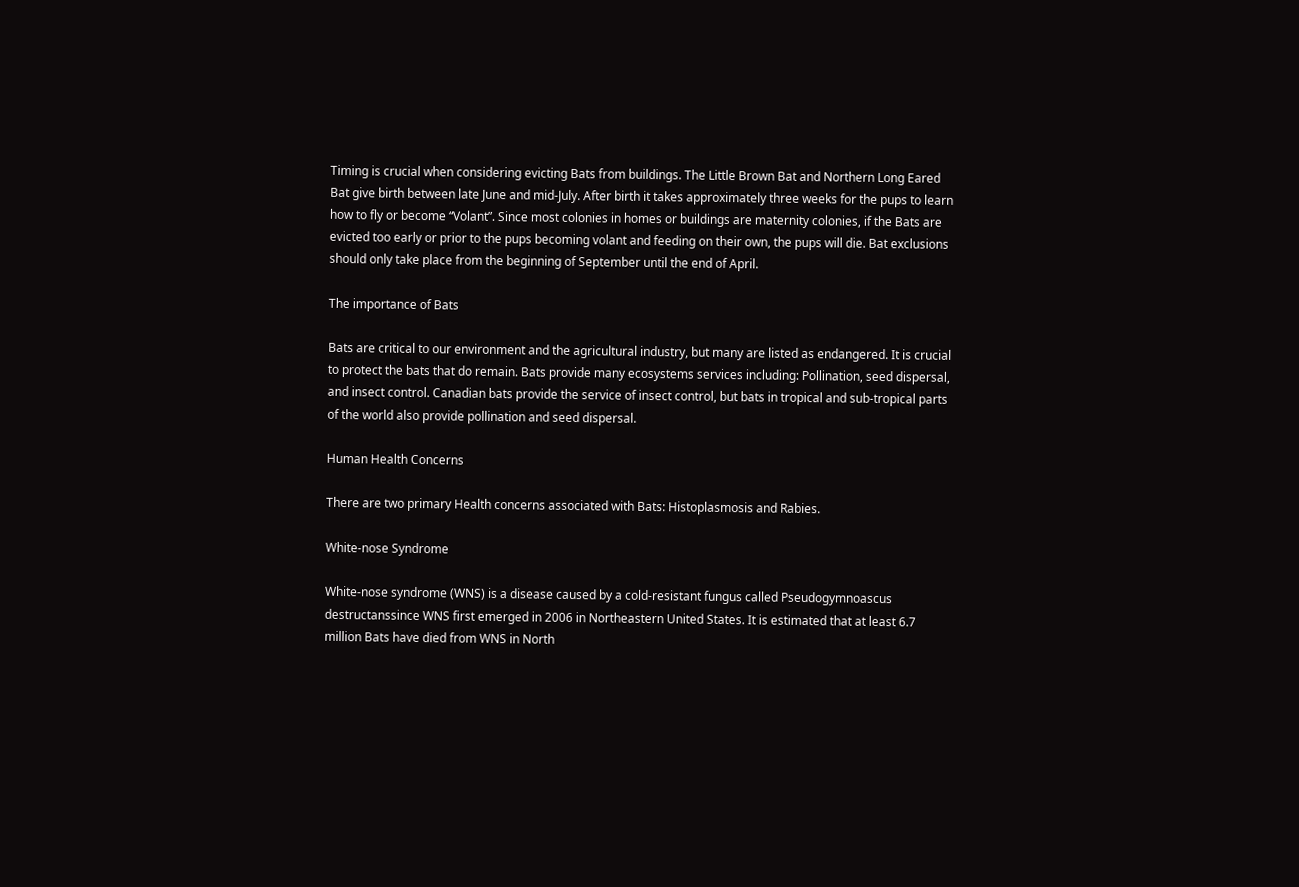Timing is crucial when considering evicting Bats from buildings. The Little Brown Bat and Northern Long Eared Bat give birth between late June and mid-July. After birth it takes approximately three weeks for the pups to learn how to fly or become “Volant”. Since most colonies in homes or buildings are maternity colonies, if the Bats are evicted too early or prior to the pups becoming volant and feeding on their own, the pups will die. Bat exclusions should only take place from the beginning of September until the end of April.

The importance of Bats

Bats are critical to our environment and the agricultural industry, but many are listed as endangered. It is crucial to protect the bats that do remain. Bats provide many ecosystems services including: Pollination, seed dispersal, and insect control. Canadian bats provide the service of insect control, but bats in tropical and sub-tropical parts of the world also provide pollination and seed dispersal.

Human Health Concerns

There are two primary Health concerns associated with Bats: Histoplasmosis and Rabies.

White-nose Syndrome

White-nose syndrome (WNS) is a disease caused by a cold-resistant fungus called Pseudogymnoascus destructanssince WNS first emerged in 2006 in Northeastern United States. It is estimated that at least 6.7 million Bats have died from WNS in North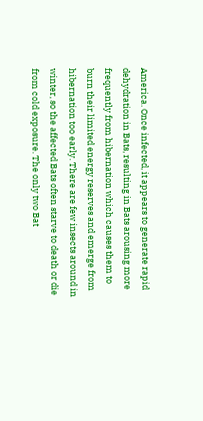America. Once infected, it appears to generate rapid dehydration in Bats, resulting in Bats arousing more frequently from hibernation which causes them to burn their limited energy reserves and emerge from hibernation too early. There are few insects around in winter, so the affected Bats often starve to death or die from cold exposure. The only two Bat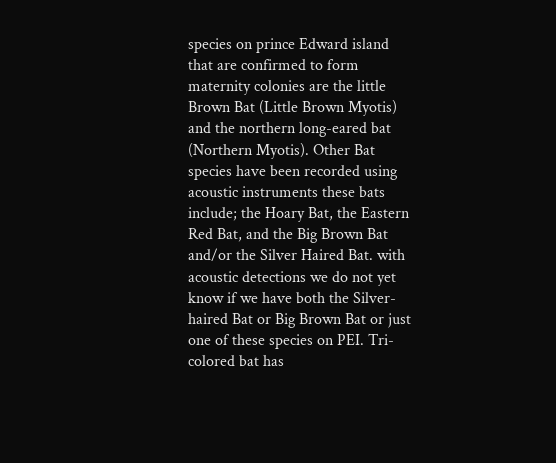species on prince Edward island that are confirmed to form maternity colonies are the little Brown Bat (Little Brown Myotis) and the northern long-eared bat (Northern Myotis). Other Bat species have been recorded using acoustic instruments these bats include; the Hoary Bat, the Eastern Red Bat, and the Big Brown Bat and/or the Silver Haired Bat. with acoustic detections we do not yet know if we have both the Silver- haired Bat or Big Brown Bat or just one of these species on PEI. Tri-colored bat has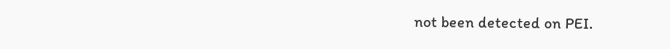not been detected on PEI.